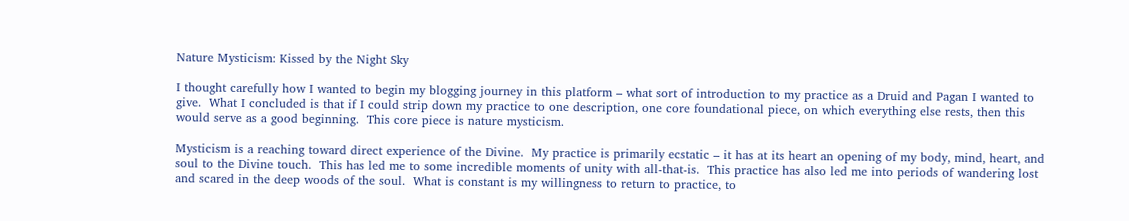Nature Mysticism: Kissed by the Night Sky

I thought carefully how I wanted to begin my blogging journey in this platform – what sort of introduction to my practice as a Druid and Pagan I wanted to give.  What I concluded is that if I could strip down my practice to one description, one core foundational piece, on which everything else rests, then this would serve as a good beginning.  This core piece is nature mysticism.

Mysticism is a reaching toward direct experience of the Divine.  My practice is primarily ecstatic – it has at its heart an opening of my body, mind, heart, and soul to the Divine touch.  This has led me to some incredible moments of unity with all-that-is.  This practice has also led me into periods of wandering lost and scared in the deep woods of the soul.  What is constant is my willingness to return to practice, to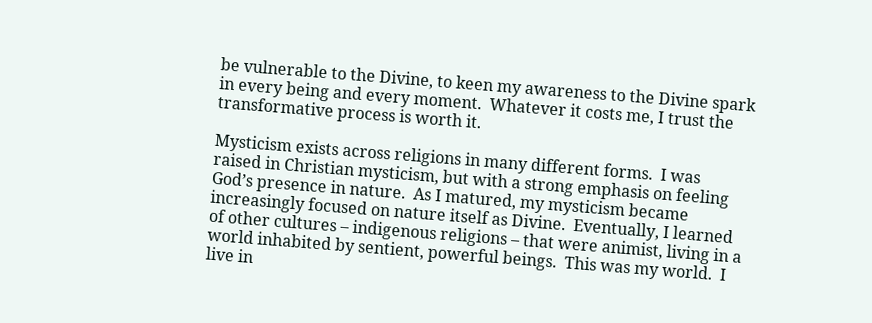be vulnerable to the Divine, to keen my awareness to the Divine spark in every being and every moment.  Whatever it costs me, I trust the transformative process is worth it.

Mysticism exists across religions in many different forms.  I was raised in Christian mysticism, but with a strong emphasis on feeling God’s presence in nature.  As I matured, my mysticism became increasingly focused on nature itself as Divine.  Eventually, I learned of other cultures – indigenous religions – that were animist, living in a world inhabited by sentient, powerful beings.  This was my world.  I live in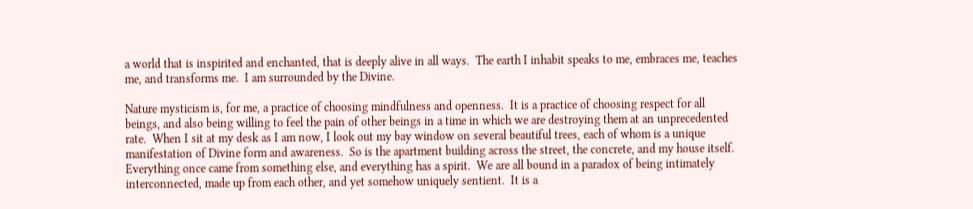a world that is inspirited and enchanted, that is deeply alive in all ways.  The earth I inhabit speaks to me, embraces me, teaches me, and transforms me.  I am surrounded by the Divine.

Nature mysticism is, for me, a practice of choosing mindfulness and openness.  It is a practice of choosing respect for all beings, and also being willing to feel the pain of other beings in a time in which we are destroying them at an unprecedented rate.  When I sit at my desk as I am now, I look out my bay window on several beautiful trees, each of whom is a unique manifestation of Divine form and awareness.  So is the apartment building across the street, the concrete, and my house itself.  Everything once came from something else, and everything has a spirit.  We are all bound in a paradox of being intimately interconnected, made up from each other, and yet somehow uniquely sentient.  It is a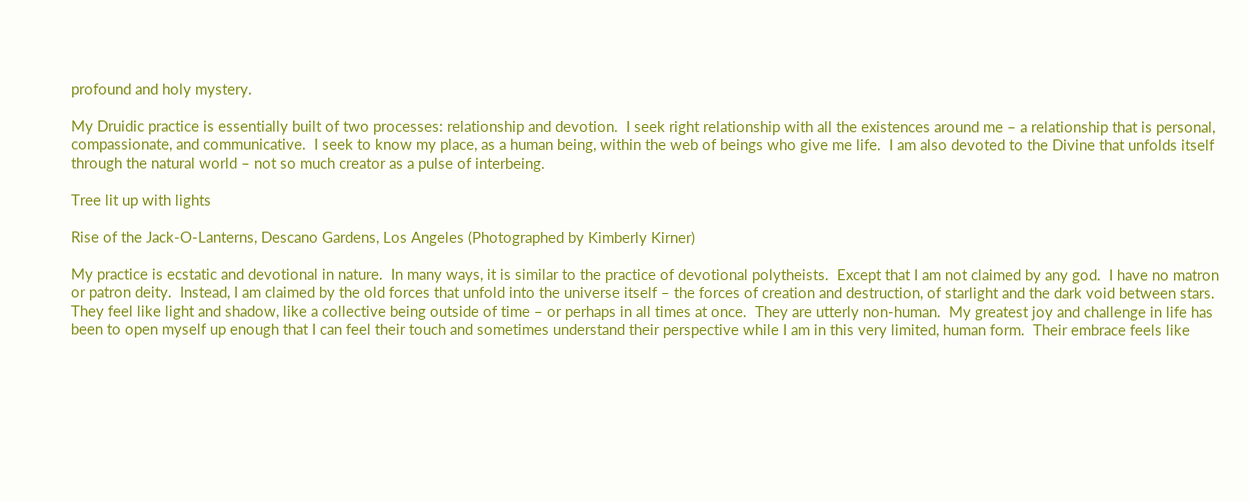profound and holy mystery.

My Druidic practice is essentially built of two processes: relationship and devotion.  I seek right relationship with all the existences around me – a relationship that is personal, compassionate, and communicative.  I seek to know my place, as a human being, within the web of beings who give me life.  I am also devoted to the Divine that unfolds itself through the natural world – not so much creator as a pulse of interbeing.

Tree lit up with lights

Rise of the Jack-O-Lanterns, Descano Gardens, Los Angeles (Photographed by Kimberly Kirner)

My practice is ecstatic and devotional in nature.  In many ways, it is similar to the practice of devotional polytheists.  Except that I am not claimed by any god.  I have no matron or patron deity.  Instead, I am claimed by the old forces that unfold into the universe itself – the forces of creation and destruction, of starlight and the dark void between stars.  They feel like light and shadow, like a collective being outside of time – or perhaps in all times at once.  They are utterly non-human.  My greatest joy and challenge in life has been to open myself up enough that I can feel their touch and sometimes understand their perspective while I am in this very limited, human form.  Their embrace feels like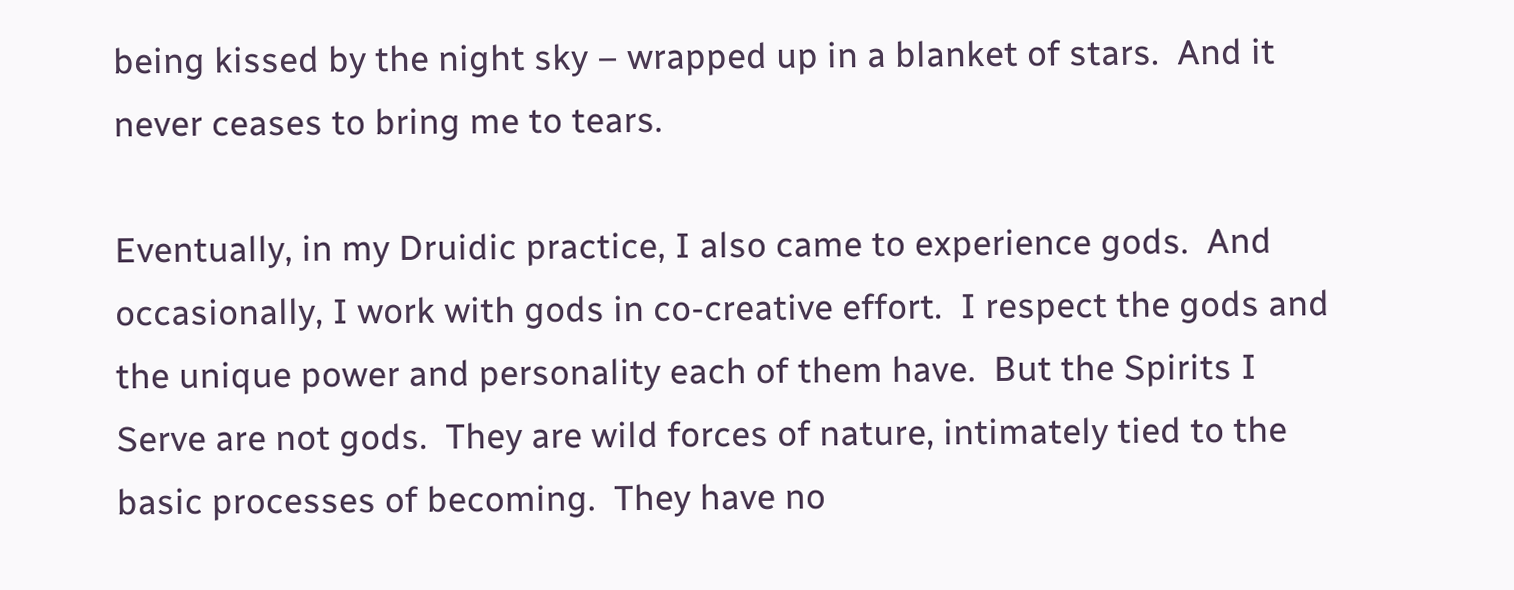being kissed by the night sky – wrapped up in a blanket of stars.  And it never ceases to bring me to tears.

Eventually, in my Druidic practice, I also came to experience gods.  And occasionally, I work with gods in co-creative effort.  I respect the gods and the unique power and personality each of them have.  But the Spirits I Serve are not gods.  They are wild forces of nature, intimately tied to the basic processes of becoming.  They have no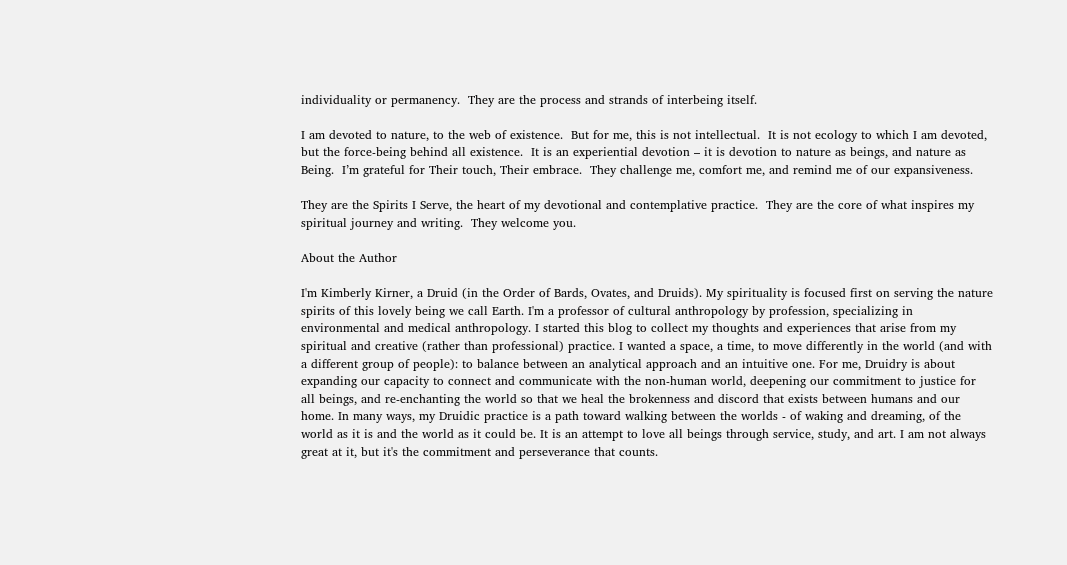individuality or permanency.  They are the process and strands of interbeing itself.

I am devoted to nature, to the web of existence.  But for me, this is not intellectual.  It is not ecology to which I am devoted, but the force-being behind all existence.  It is an experiential devotion – it is devotion to nature as beings, and nature as Being.  I’m grateful for Their touch, Their embrace.  They challenge me, comfort me, and remind me of our expansiveness.

They are the Spirits I Serve, the heart of my devotional and contemplative practice.  They are the core of what inspires my spiritual journey and writing.  They welcome you.

About the Author

I'm Kimberly Kirner, a Druid (in the Order of Bards, Ovates, and Druids). My spirituality is focused first on serving the nature spirits of this lovely being we call Earth. I'm a professor of cultural anthropology by profession, specializing in environmental and medical anthropology. I started this blog to collect my thoughts and experiences that arise from my spiritual and creative (rather than professional) practice. I wanted a space, a time, to move differently in the world (and with a different group of people): to balance between an analytical approach and an intuitive one. For me, Druidry is about expanding our capacity to connect and communicate with the non-human world, deepening our commitment to justice for all beings, and re-enchanting the world so that we heal the brokenness and discord that exists between humans and our home. In many ways, my Druidic practice is a path toward walking between the worlds - of waking and dreaming, of the world as it is and the world as it could be. It is an attempt to love all beings through service, study, and art. I am not always great at it, but it's the commitment and perseverance that counts.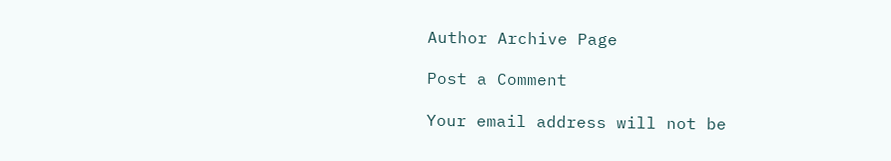Author Archive Page

Post a Comment

Your email address will not be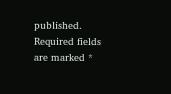published. Required fields are marked *